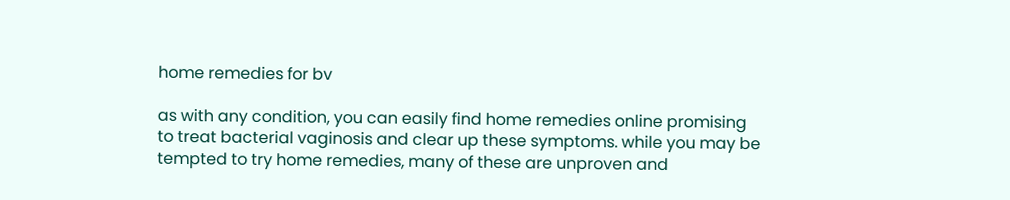home remedies for bv

as with any condition, you can easily find home remedies online promising to treat bacterial vaginosis and clear up these symptoms. while you may be tempted to try home remedies, many of these are unproven and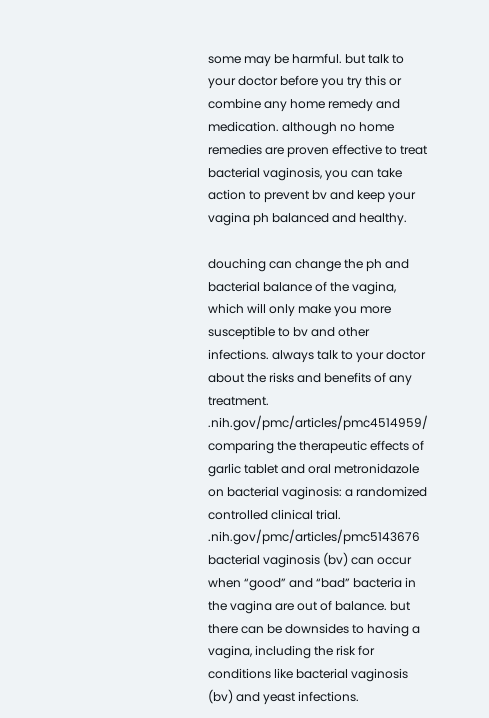some may be harmful. but talk to your doctor before you try this or combine any home remedy and medication. although no home remedies are proven effective to treat bacterial vaginosis, you can take action to prevent bv and keep your vagina ph balanced and healthy.

douching can change the ph and bacterial balance of the vagina, which will only make you more susceptible to bv and other infections. always talk to your doctor about the risks and benefits of any treatment. .nih.gov/pmc/articles/pmc4514959/ comparing the therapeutic effects of garlic tablet and oral metronidazole on bacterial vaginosis: a randomized controlled clinical trial. .nih.gov/pmc/articles/pmc5143676 bacterial vaginosis (bv) can occur when “good” and “bad” bacteria in the vagina are out of balance. but there can be downsides to having a vagina, including the risk for conditions like bacterial vaginosis (bv) and yeast infections.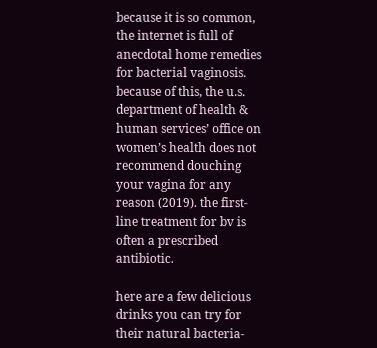because it is so common, the internet is full of anecdotal home remedies for bacterial vaginosis. because of this, the u.s. department of health & human services’ office on women’s health does not recommend douching your vagina for any reason (2019). the first-line treatment for bv is often a prescribed antibiotic.

here are a few delicious drinks you can try for their natural bacteria-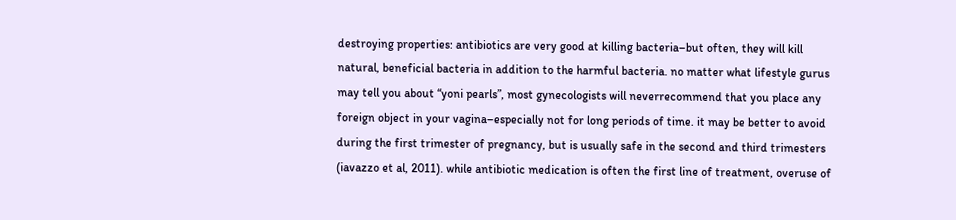destroying properties: antibiotics are very good at killing bacteria–but often, they will kill natural, beneficial bacteria in addition to the harmful bacteria. no matter what lifestyle gurus may tell you about “yoni pearls”, most gynecologists will neverrecommend that you place any foreign object in your vagina–especially not for long periods of time. it may be better to avoid during the first trimester of pregnancy, but is usually safe in the second and third trimesters (iavazzo et al, 2011). while antibiotic medication is often the first line of treatment, overuse of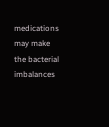medications may make the bacterial imbalances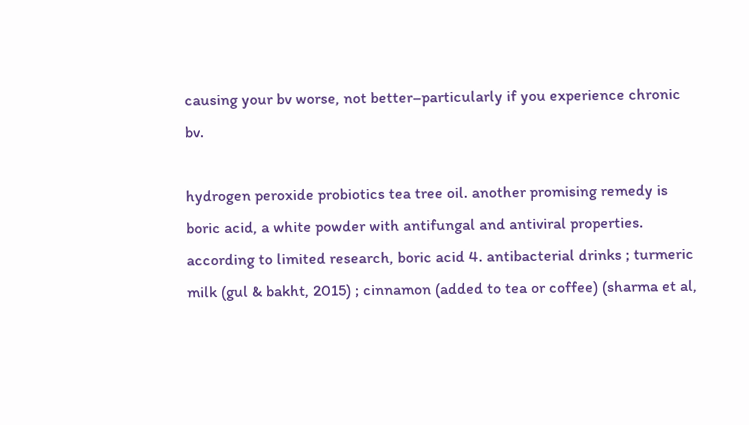causing your bv worse, not better–particularly if you experience chronic bv.

hydrogen peroxide probiotics tea tree oil. another promising remedy is boric acid, a white powder with antifungal and antiviral properties. according to limited research, boric acid 4. antibacterial drinks ; turmeric milk (gul & bakht, 2015) ; cinnamon (added to tea or coffee) (sharma et al,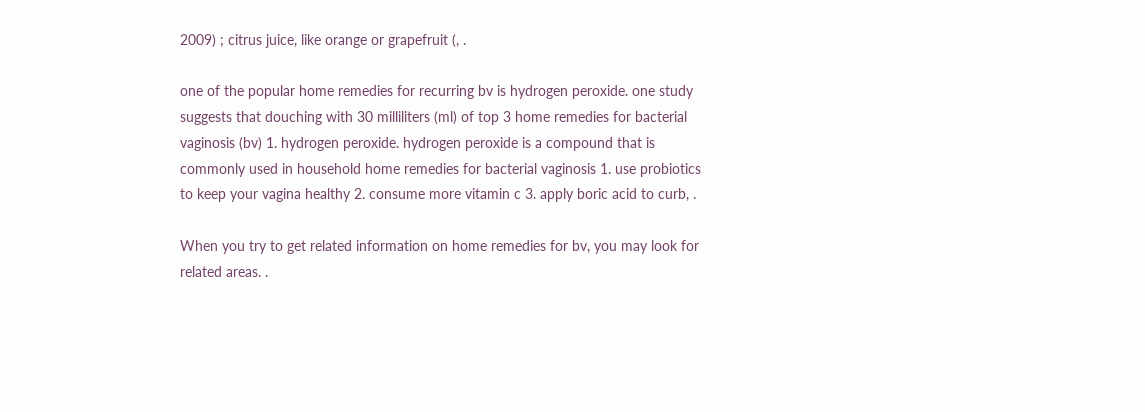2009) ; citrus juice, like orange or grapefruit (, .

one of the popular home remedies for recurring bv is hydrogen peroxide. one study suggests that douching with 30 milliliters (ml) of top 3 home remedies for bacterial vaginosis (bv) 1. hydrogen peroxide. hydrogen peroxide is a compound that is commonly used in household home remedies for bacterial vaginosis 1. use probiotics to keep your vagina healthy 2. consume more vitamin c 3. apply boric acid to curb, .

When you try to get related information on home remedies for bv, you may look for related areas. .